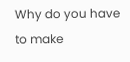Why do you have to make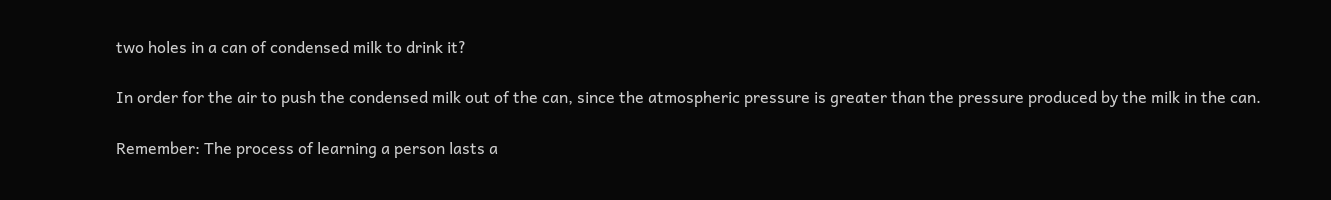two holes in a can of condensed milk to drink it?

In order for the air to push the condensed milk out of the can, since the atmospheric pressure is greater than the pressure produced by the milk in the can.

Remember: The process of learning a person lasts a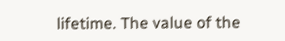lifetime. The value of the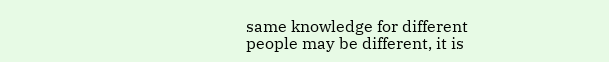same knowledge for different people may be different, it is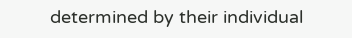determined by their individual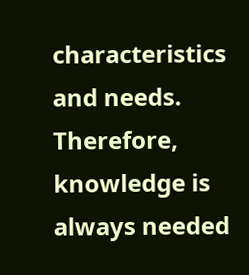characteristics and needs. Therefore, knowledge is always needed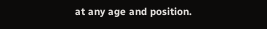at any age and position.